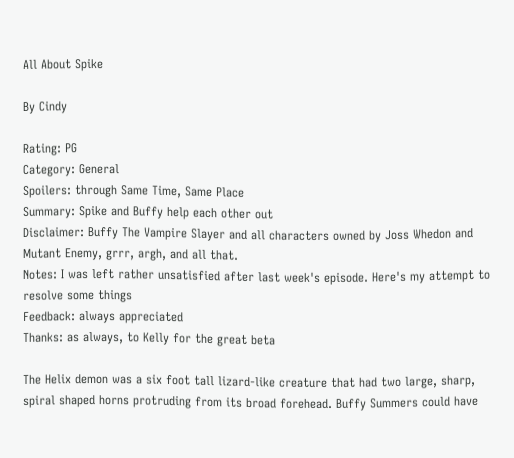All About Spike

By Cindy

Rating: PG
Category: General
Spoilers: through Same Time, Same Place
Summary: Spike and Buffy help each other out
Disclaimer: Buffy The Vampire Slayer and all characters owned by Joss Whedon and Mutant Enemy, grrr, argh, and all that.
Notes: I was left rather unsatisfied after last week's episode. Here's my attempt to resolve some things
Feedback: always appreciated
Thanks: as always, to Kelly for the great beta

The Helix demon was a six foot tall lizard-like creature that had two large, sharp, spiral shaped horns protruding from its broad forehead. Buffy Summers could have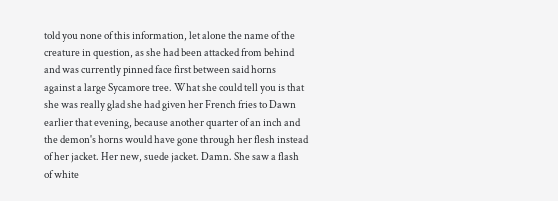told you none of this information, let alone the name of the creature in question, as she had been attacked from behind and was currently pinned face first between said horns against a large Sycamore tree. What she could tell you is that she was really glad she had given her French fries to Dawn earlier that evening, because another quarter of an inch and the demon's horns would have gone through her flesh instead of her jacket. Her new, suede jacket. Damn. She saw a flash of white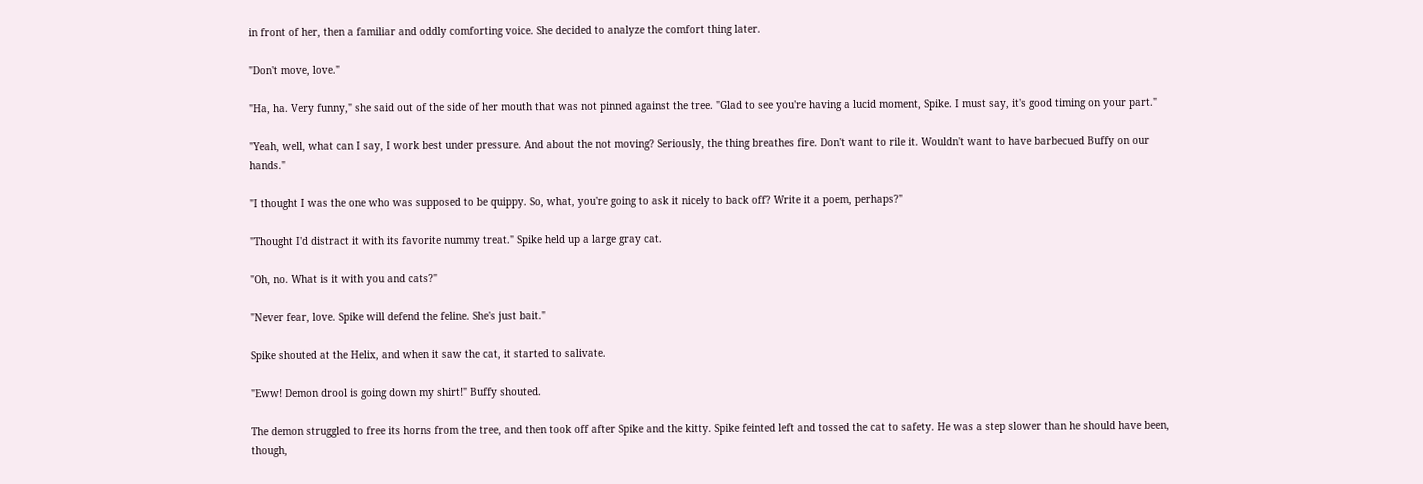in front of her, then a familiar and oddly comforting voice. She decided to analyze the comfort thing later.

"Don't move, love."

"Ha, ha. Very funny," she said out of the side of her mouth that was not pinned against the tree. "Glad to see you're having a lucid moment, Spike. I must say, it's good timing on your part."

"Yeah, well, what can I say, I work best under pressure. And about the not moving? Seriously, the thing breathes fire. Don't want to rile it. Wouldn't want to have barbecued Buffy on our hands."

"I thought I was the one who was supposed to be quippy. So, what, you're going to ask it nicely to back off? Write it a poem, perhaps?"

"Thought I'd distract it with its favorite nummy treat." Spike held up a large gray cat.

"Oh, no. What is it with you and cats?"

"Never fear, love. Spike will defend the feline. She's just bait."

Spike shouted at the Helix, and when it saw the cat, it started to salivate.

"Eww! Demon drool is going down my shirt!" Buffy shouted.

The demon struggled to free its horns from the tree, and then took off after Spike and the kitty. Spike feinted left and tossed the cat to safety. He was a step slower than he should have been, though,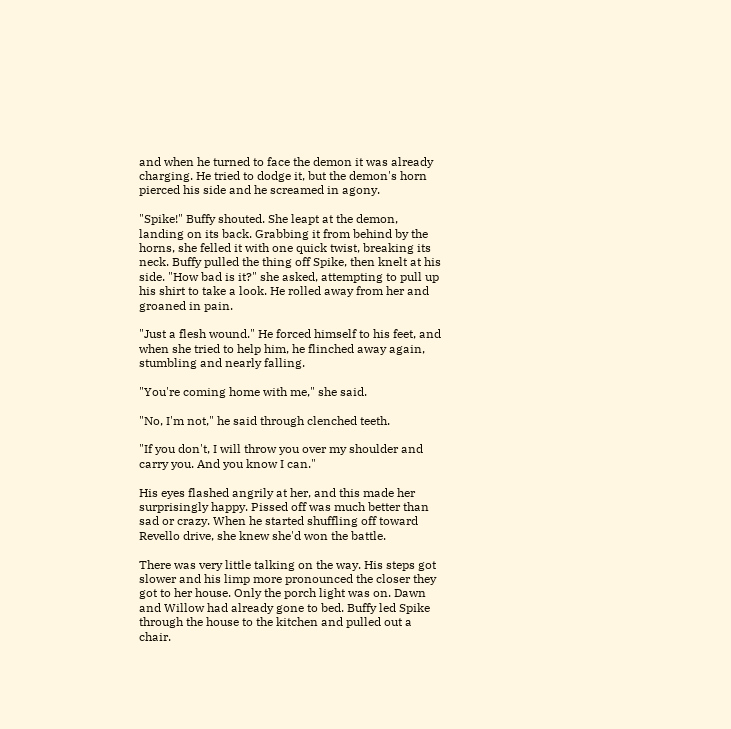and when he turned to face the demon it was already charging. He tried to dodge it, but the demon's horn pierced his side and he screamed in agony.

"Spike!" Buffy shouted. She leapt at the demon, landing on its back. Grabbing it from behind by the horns, she felled it with one quick twist, breaking its neck. Buffy pulled the thing off Spike, then knelt at his side. "How bad is it?" she asked, attempting to pull up his shirt to take a look. He rolled away from her and groaned in pain.

"Just a flesh wound." He forced himself to his feet, and when she tried to help him, he flinched away again, stumbling and nearly falling.

"You're coming home with me," she said.

"No, I'm not," he said through clenched teeth.

"If you don't, I will throw you over my shoulder and carry you. And you know I can."

His eyes flashed angrily at her, and this made her surprisingly happy. Pissed off was much better than sad or crazy. When he started shuffling off toward Revello drive, she knew she'd won the battle.

There was very little talking on the way. His steps got slower and his limp more pronounced the closer they got to her house. Only the porch light was on. Dawn and Willow had already gone to bed. Buffy led Spike through the house to the kitchen and pulled out a chair.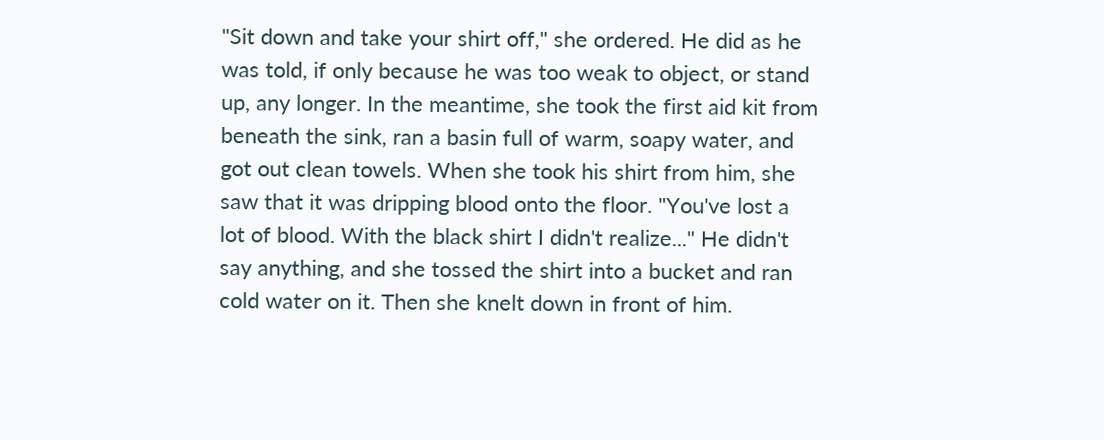"Sit down and take your shirt off," she ordered. He did as he was told, if only because he was too weak to object, or stand up, any longer. In the meantime, she took the first aid kit from beneath the sink, ran a basin full of warm, soapy water, and got out clean towels. When she took his shirt from him, she saw that it was dripping blood onto the floor. "You've lost a lot of blood. With the black shirt I didn't realize..." He didn't say anything, and she tossed the shirt into a bucket and ran cold water on it. Then she knelt down in front of him.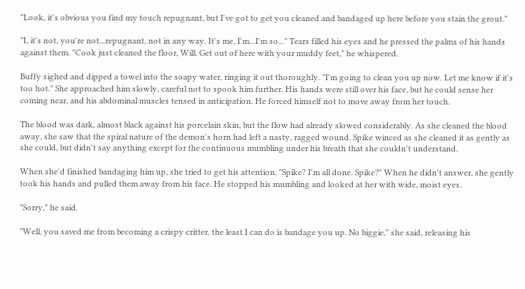"Look, it's obvious you find my touch repugnant, but I've got to get you cleaned and bandaged up here before you stain the grout."

"I, it's not, you're not...repugnant, not in any way. It's me, I'm...I'm so..." Tears filled his eyes and he pressed the palms of his hands against them. "Cook just cleaned the floor, Will. Get out of here with your muddy feet," he whispered.

Buffy sighed and dipped a towel into the soapy water, ringing it out thoroughly. "I'm going to clean you up now. Let me know if it's too hot." She approached him slowly, careful not to spook him further. His hands were still over his face, but he could sense her coming near, and his abdominal muscles tensed in anticipation. He forced himself not to move away from her touch.

The blood was dark, almost black against his porcelain skin, but the flow had already slowed considerably. As she cleaned the blood away, she saw that the spiral nature of the demon's horn had left a nasty, ragged wound. Spike winced as she cleaned it as gently as she could, but didn't say anything except for the continuous mumbling under his breath that she couldn't understand.

When she'd finished bandaging him up, she tried to get his attention. "Spike? I'm all done. Spike?" When he didn't answer, she gently took his hands and pulled them away from his face. He stopped his mumbling and looked at her with wide, moist eyes.

"Sorry," he said.

"Well, you saved me from becoming a crispy critter, the least I can do is bandage you up. No biggie," she said, releasing his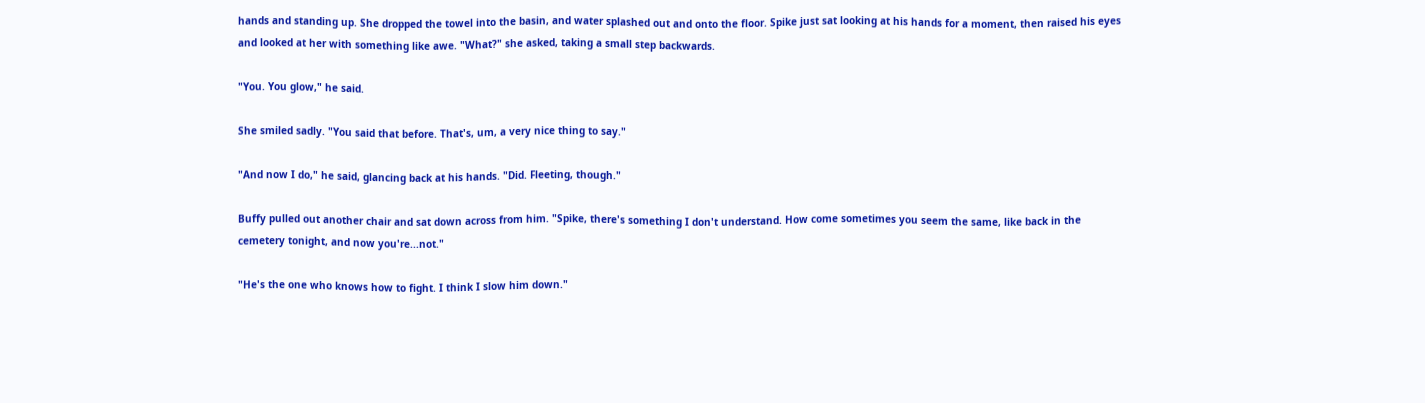hands and standing up. She dropped the towel into the basin, and water splashed out and onto the floor. Spike just sat looking at his hands for a moment, then raised his eyes and looked at her with something like awe. "What?" she asked, taking a small step backwards.

"You. You glow," he said.

She smiled sadly. "You said that before. That's, um, a very nice thing to say."

"And now I do," he said, glancing back at his hands. "Did. Fleeting, though."

Buffy pulled out another chair and sat down across from him. "Spike, there's something I don't understand. How come sometimes you seem the same, like back in the cemetery tonight, and now you're...not."

"He's the one who knows how to fight. I think I slow him down."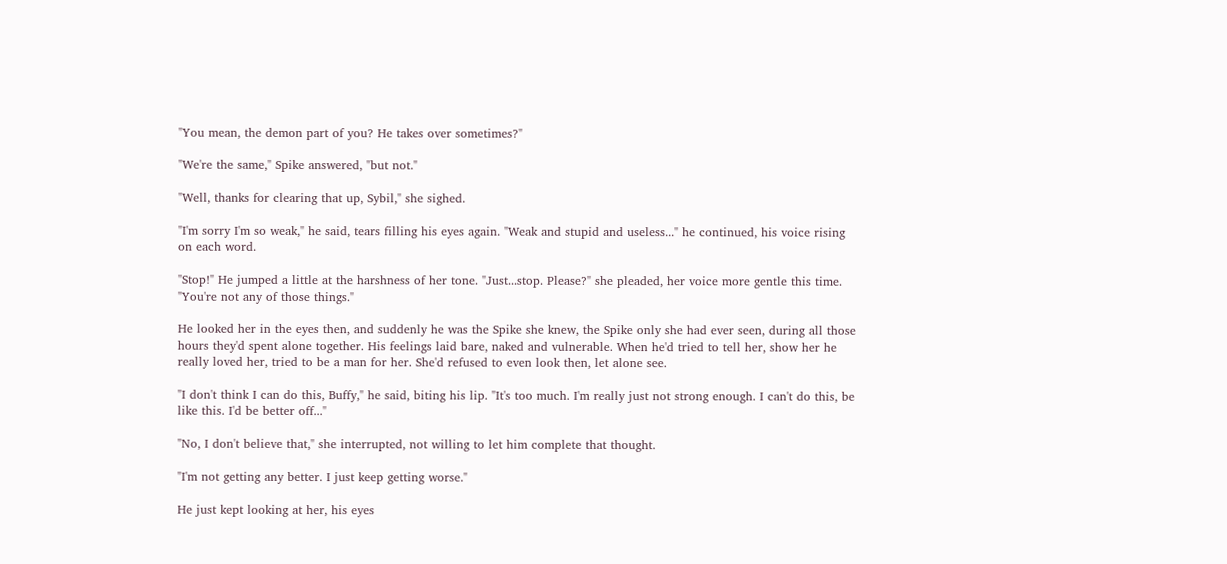"You mean, the demon part of you? He takes over sometimes?"

"We're the same," Spike answered, "but not."

"Well, thanks for clearing that up, Sybil," she sighed.

"I'm sorry I'm so weak," he said, tears filling his eyes again. "Weak and stupid and useless..." he continued, his voice rising on each word.

"Stop!" He jumped a little at the harshness of her tone. "Just...stop. Please?" she pleaded, her voice more gentle this time. "You're not any of those things."

He looked her in the eyes then, and suddenly he was the Spike she knew, the Spike only she had ever seen, during all those hours they'd spent alone together. His feelings laid bare, naked and vulnerable. When he'd tried to tell her, show her he really loved her, tried to be a man for her. She'd refused to even look then, let alone see.

"I don't think I can do this, Buffy," he said, biting his lip. "It's too much. I'm really just not strong enough. I can't do this, be like this. I'd be better off..."

"No, I don't believe that," she interrupted, not willing to let him complete that thought.

"I'm not getting any better. I just keep getting worse."

He just kept looking at her, his eyes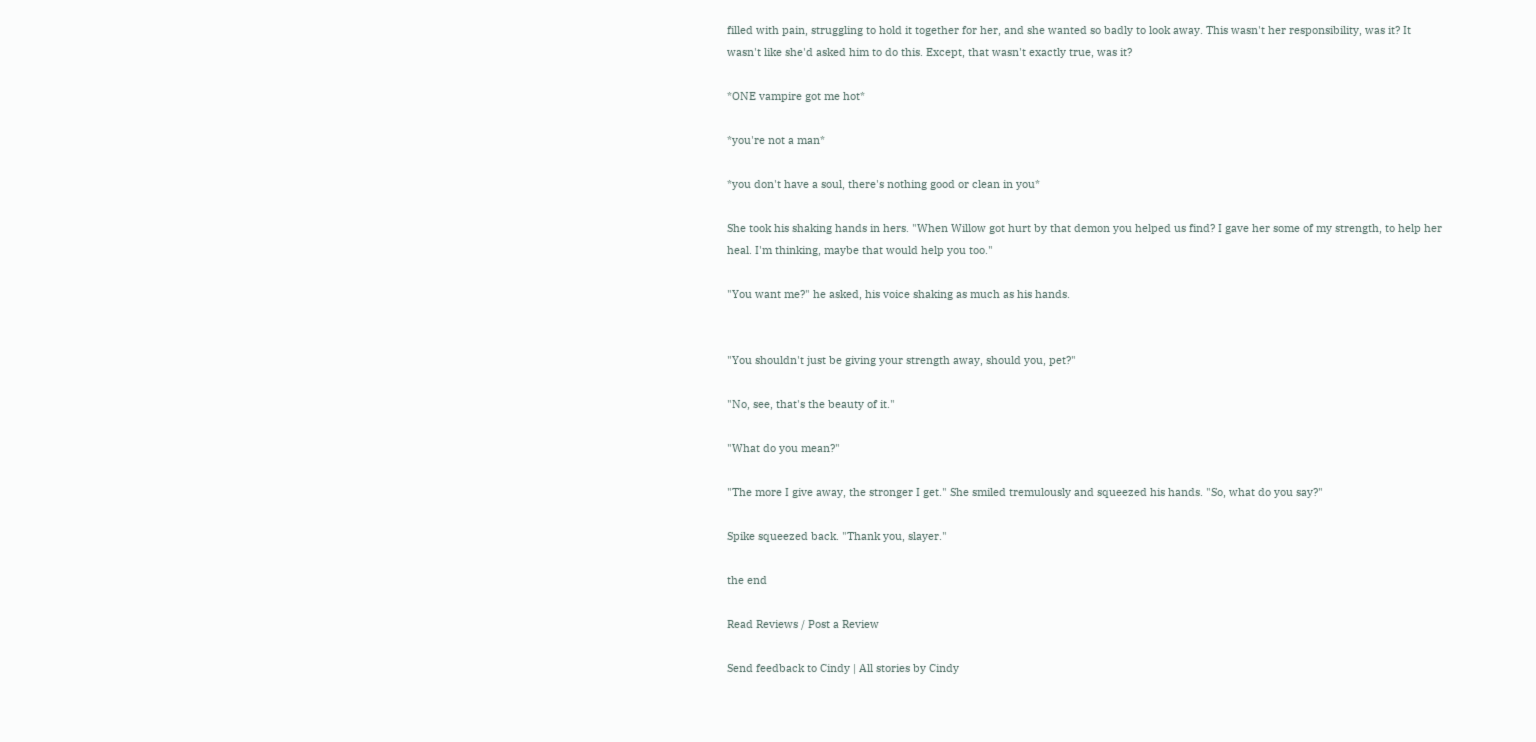filled with pain, struggling to hold it together for her, and she wanted so badly to look away. This wasn't her responsibility, was it? It wasn't like she'd asked him to do this. Except, that wasn't exactly true, was it?

*ONE vampire got me hot*

*you're not a man*

*you don't have a soul, there's nothing good or clean in you*

She took his shaking hands in hers. "When Willow got hurt by that demon you helped us find? I gave her some of my strength, to help her heal. I'm thinking, maybe that would help you too."

"You want me?" he asked, his voice shaking as much as his hands.


"You shouldn't just be giving your strength away, should you, pet?"

"No, see, that's the beauty of it."

"What do you mean?"

"The more I give away, the stronger I get." She smiled tremulously and squeezed his hands. "So, what do you say?"

Spike squeezed back. "Thank you, slayer."

the end

Read Reviews / Post a Review

Send feedback to Cindy | All stories by Cindy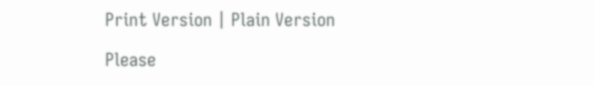Print Version | Plain Version

Please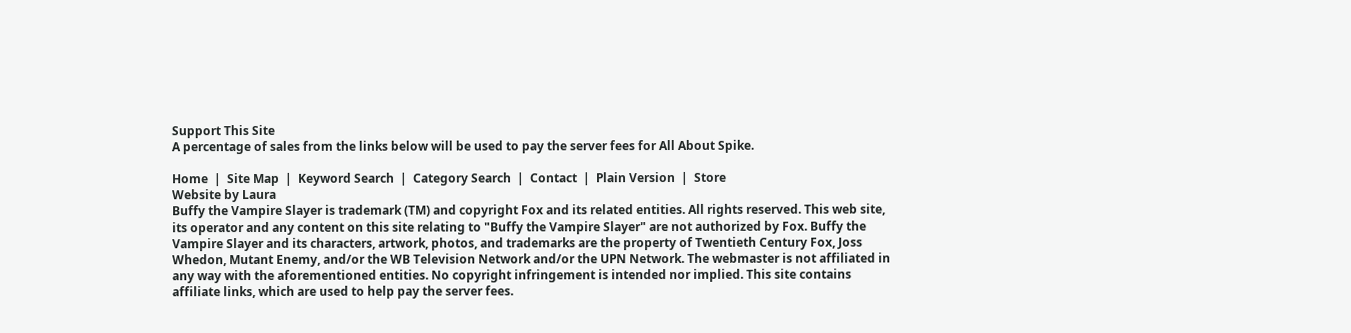Support This Site
A percentage of sales from the links below will be used to pay the server fees for All About Spike.

Home  |  Site Map  |  Keyword Search  |  Category Search  |  Contact  |  Plain Version  |  Store
Website by Laura
Buffy the Vampire Slayer is trademark (TM) and copyright Fox and its related entities. All rights reserved. This web site, its operator and any content on this site relating to "Buffy the Vampire Slayer" are not authorized by Fox. Buffy the Vampire Slayer and its characters, artwork, photos, and trademarks are the property of Twentieth Century Fox, Joss Whedon, Mutant Enemy, and/or the WB Television Network and/or the UPN Network. The webmaster is not affiliated in any way with the aforementioned entities. No copyright infringement is intended nor implied. This site contains affiliate links, which are used to help pay the server fees.